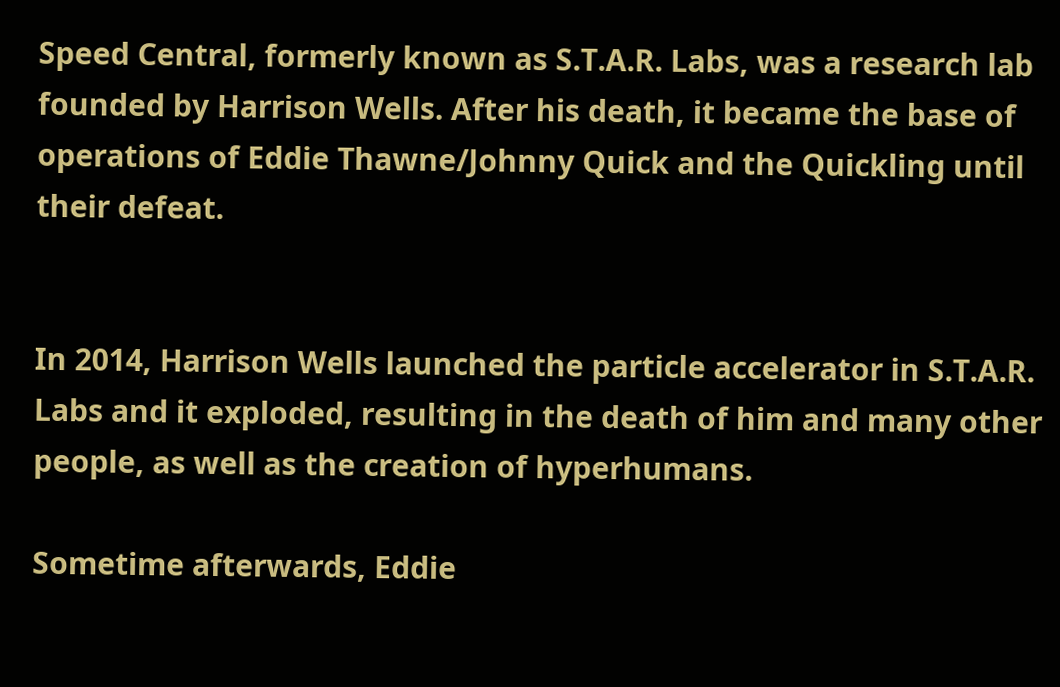Speed Central, formerly known as S.T.A.R. Labs, was a research lab founded by Harrison Wells. After his death, it became the base of operations of Eddie Thawne/Johnny Quick and the Quickling until their defeat.


In 2014, Harrison Wells launched the particle accelerator in S.T.A.R. Labs and it exploded, resulting in the death of him and many other people, as well as the creation of hyperhumans.

Sometime afterwards, Eddie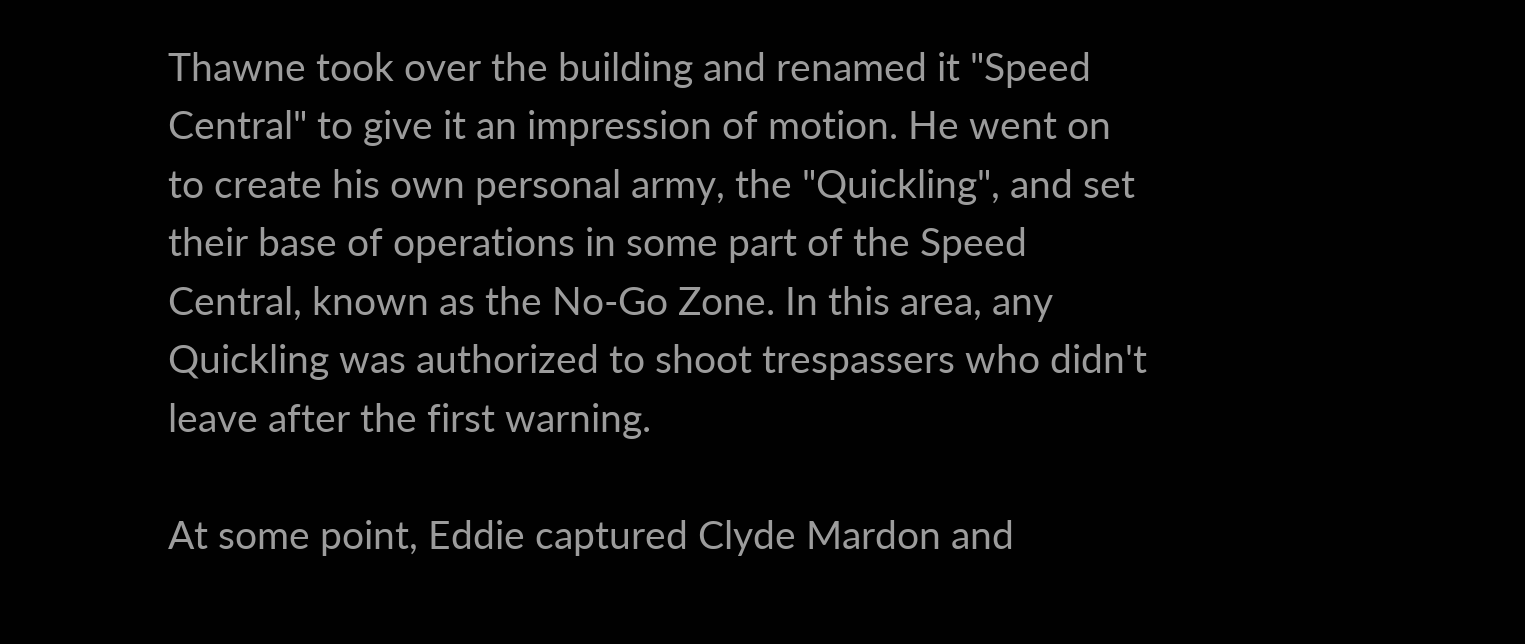Thawne took over the building and renamed it "Speed Central" to give it an impression of motion. He went on to create his own personal army, the "Quickling", and set their base of operations in some part of the Speed Central, known as the No-Go Zone. In this area, any Quickling was authorized to shoot trespassers who didn't leave after the first warning.

At some point, Eddie captured Clyde Mardon and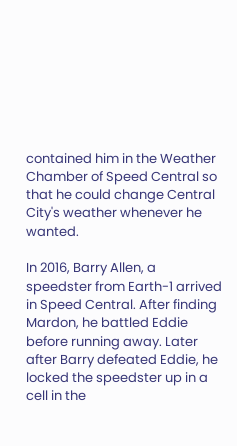contained him in the Weather Chamber of Speed Central so that he could change Central City's weather whenever he wanted.

In 2016, Barry Allen, a speedster from Earth-1 arrived in Speed Central. After finding Mardon, he battled Eddie before running away. Later after Barry defeated Eddie, he locked the speedster up in a cell in the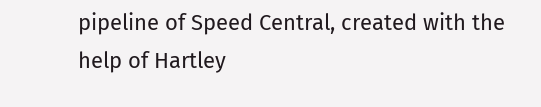pipeline of Speed Central, created with the help of Hartley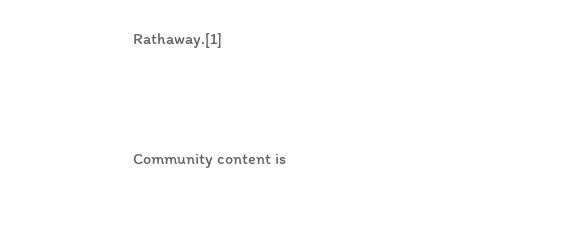Rathaway.[1]




Community content is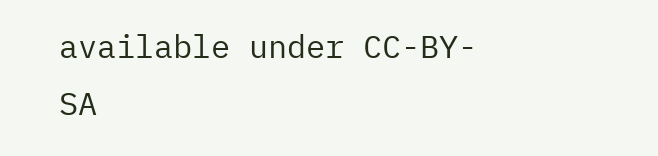available under CC-BY-SA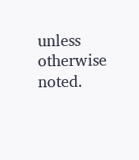unless otherwise noted.